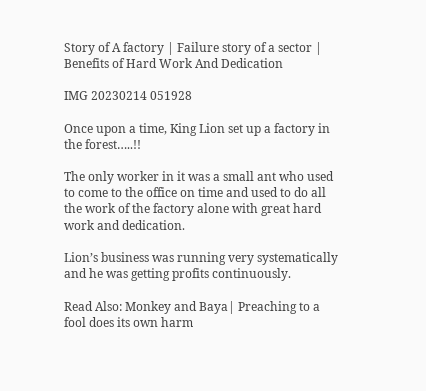Story of A factory | Failure story of a sector | Benefits of Hard Work And Dedication

IMG 20230214 051928

Once upon a time, King Lion set up a factory in the forest…..!!

The only worker in it was a small ant who used to come to the office on time and used to do all the work of the factory alone with great hard work and dedication.

Lion’s business was running very systematically and he was getting profits continuously.

Read Also: Monkey and Baya| Preaching to a fool does its own harm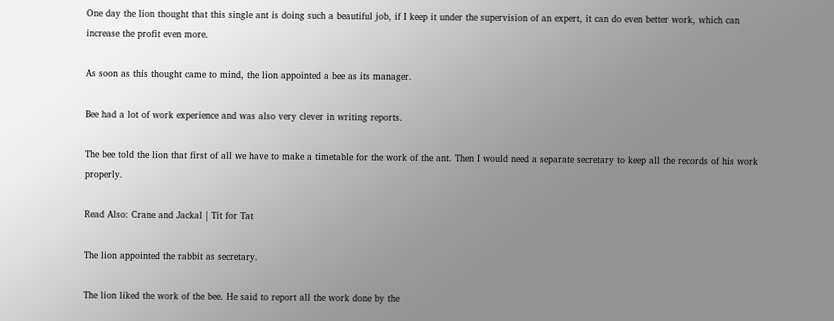One day the lion thought that this single ant is doing such a beautiful job, if I keep it under the supervision of an expert, it can do even better work, which can increase the profit even more.

As soon as this thought came to mind, the lion appointed a bee as its manager.

Bee had a lot of work experience and was also very clever in writing reports.

The bee told the lion that first of all we have to make a timetable for the work of the ant. Then I would need a separate secretary to keep all the records of his work properly.

Read Also: Crane and Jackal | Tit for Tat

The lion appointed the rabbit as secretary.

The lion liked the work of the bee. He said to report all the work done by the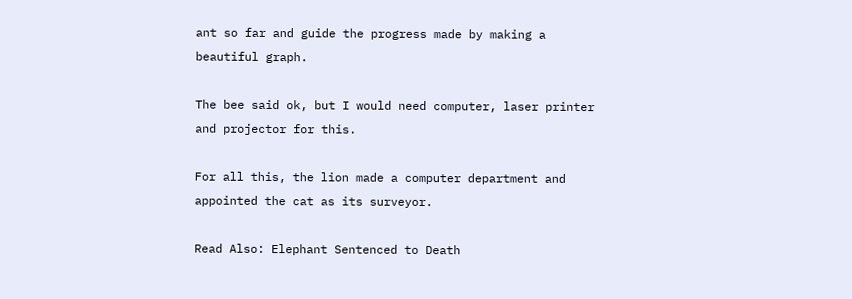ant so far and guide the progress made by making a beautiful graph.

The bee said ok, but I would need computer, laser printer and projector for this.

For all this, the lion made a computer department and appointed the cat as its surveyor.

Read Also: Elephant Sentenced to Death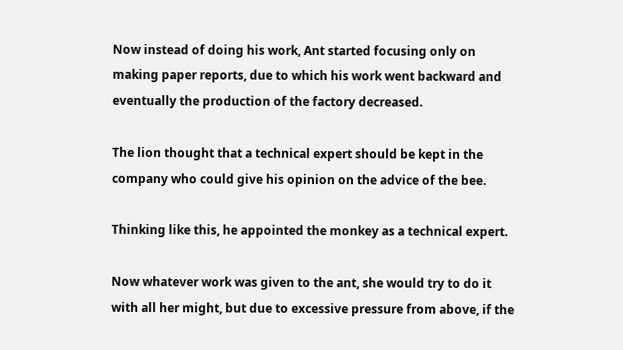Now instead of doing his work, Ant started focusing only on making paper reports, due to which his work went backward and eventually the production of the factory decreased.

The lion thought that a technical expert should be kept in the company who could give his opinion on the advice of the bee.

Thinking like this, he appointed the monkey as a technical expert.

Now whatever work was given to the ant, she would try to do it with all her might, but due to excessive pressure from above, if the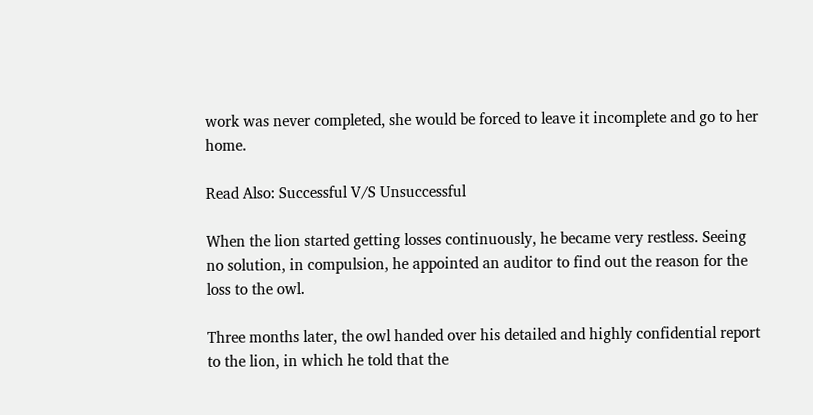work was never completed, she would be forced to leave it incomplete and go to her home.

Read Also: Successful V/S Unsuccessful

When the lion started getting losses continuously, he became very restless. Seeing no solution, in compulsion, he appointed an auditor to find out the reason for the loss to the owl.

Three months later, the owl handed over his detailed and highly confidential report to the lion, in which he told that the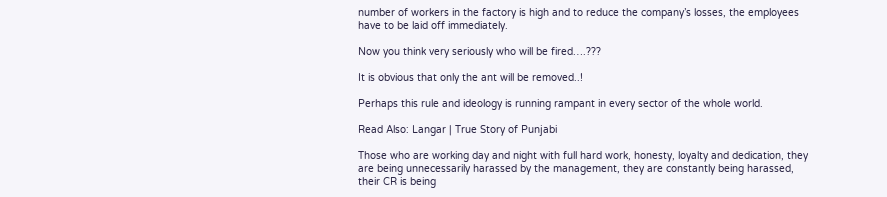number of workers in the factory is high and to reduce the company’s losses, the employees have to be laid off immediately.

Now you think very seriously who will be fired….???

It is obvious that only the ant will be removed..!

Perhaps this rule and ideology is running rampant in every sector of the whole world.

Read Also: Langar | True Story of Punjabi

Those who are working day and night with full hard work, honesty, loyalty and dedication, they are being unnecessarily harassed by the management, they are constantly being harassed, their CR is being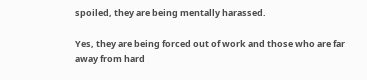spoiled, they are being mentally harassed.

Yes, they are being forced out of work and those who are far away from hard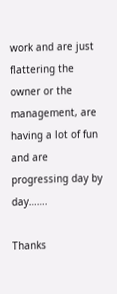work and are just flattering the owner or the management, are having a lot of fun and are progressing day by day…….

Thanks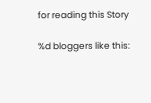for reading this Story

%d bloggers like this: